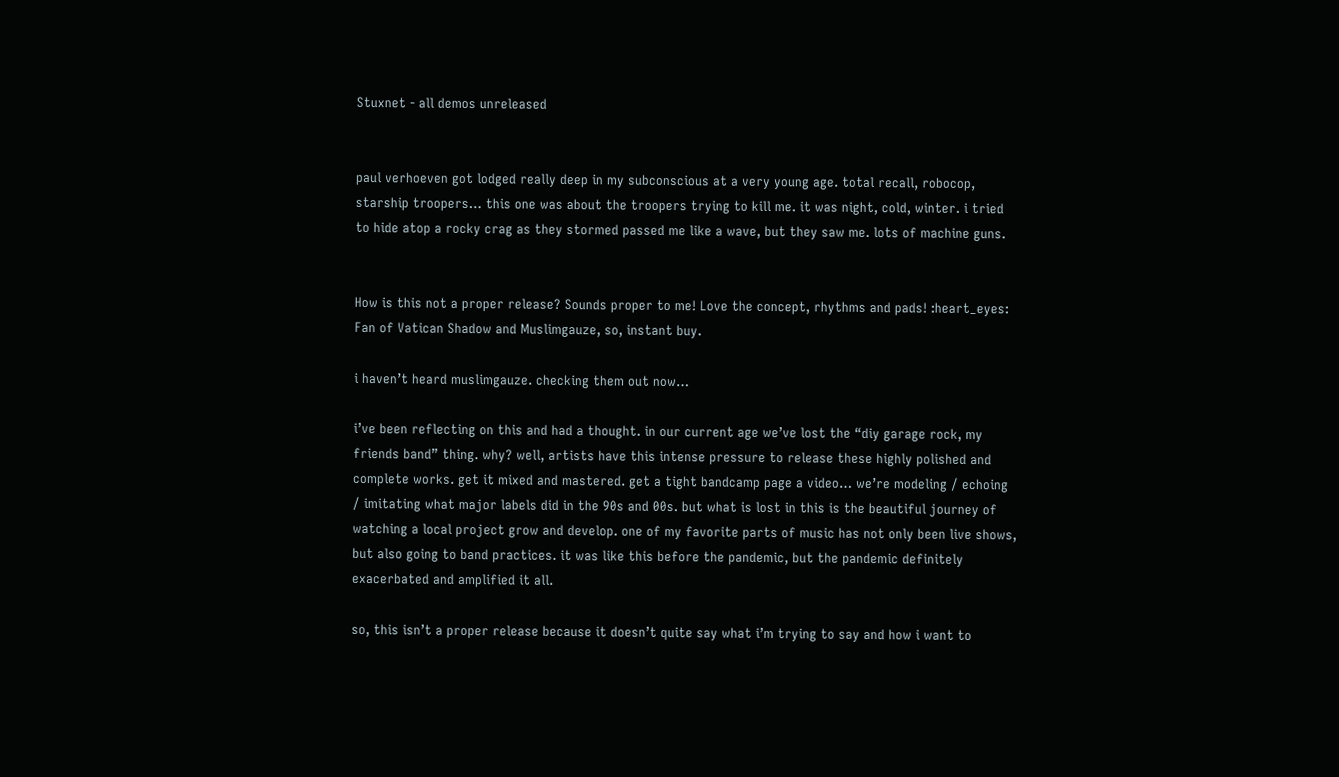Stuxnet - all demos unreleased


paul verhoeven got lodged really deep in my subconscious at a very young age. total recall, robocop, starship troopers… this one was about the troopers trying to kill me. it was night, cold, winter. i tried to hide atop a rocky crag as they stormed passed me like a wave, but they saw me. lots of machine guns.


How is this not a proper release? Sounds proper to me! Love the concept, rhythms and pads! :heart_eyes: Fan of Vatican Shadow and Muslimgauze, so, instant buy.

i haven’t heard muslimgauze. checking them out now…

i’ve been reflecting on this and had a thought. in our current age we’ve lost the “diy garage rock, my friends band” thing. why? well, artists have this intense pressure to release these highly polished and complete works. get it mixed and mastered. get a tight bandcamp page a video… we’re modeling / echoing / imitating what major labels did in the 90s and 00s. but what is lost in this is the beautiful journey of watching a local project grow and develop. one of my favorite parts of music has not only been live shows, but also going to band practices. it was like this before the pandemic, but the pandemic definitely exacerbated and amplified it all.

so, this isn’t a proper release because it doesn’t quite say what i’m trying to say and how i want to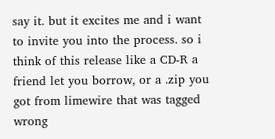say it. but it excites me and i want to invite you into the process. so i think of this release like a CD-R a friend let you borrow, or a .zip you got from limewire that was tagged wrong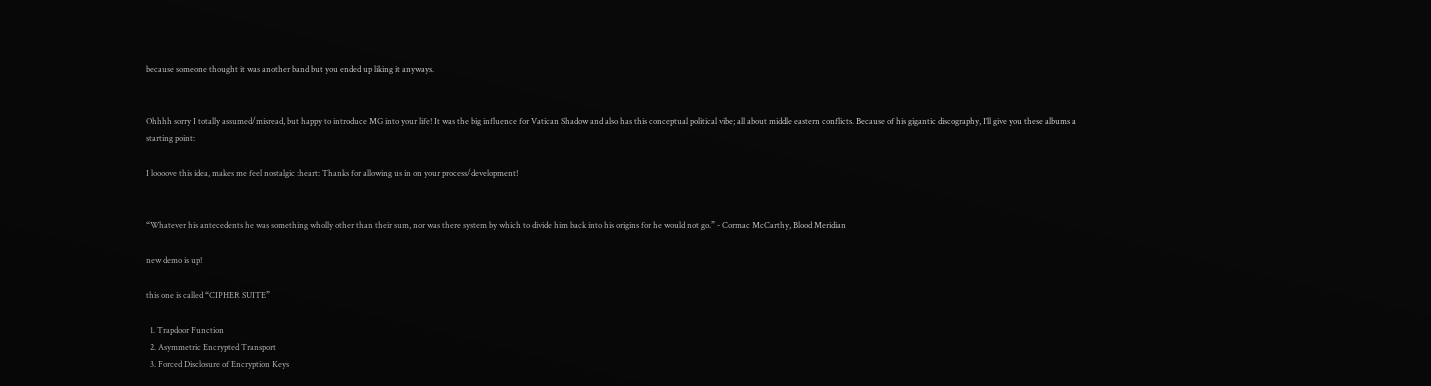because someone thought it was another band but you ended up liking it anyways.


Ohhhh sorry I totally assumed/misread, but happy to introduce MG into your life! It was the big influence for Vatican Shadow and also has this conceptual political vibe; all about middle eastern conflicts. Because of his gigantic discography, I’ll give you these albums a starting point:

I loooove this idea, makes me feel nostalgic :heart: Thanks for allowing us in on your process/development!


“Whatever his antecedents he was something wholly other than their sum, nor was there system by which to divide him back into his origins for he would not go.” - Cormac McCarthy, Blood Meridian

new demo is up!

this one is called “CIPHER SUITE”

  1. Trapdoor Function
  2. Asymmetric Encrypted Transport
  3. Forced Disclosure of Encryption Keys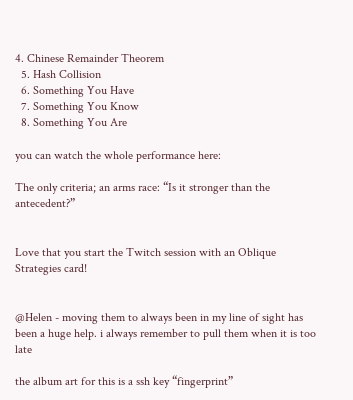4. Chinese Remainder Theorem
  5. Hash Collision
  6. Something You Have
  7. Something You Know
  8. Something You Are

you can watch the whole performance here:

The only criteria; an arms race: “Is it stronger than the antecedent?”


Love that you start the Twitch session with an Oblique Strategies card!


@Helen - moving them to always been in my line of sight has been a huge help. i always remember to pull them when it is too late

the album art for this is a ssh key “fingerprint”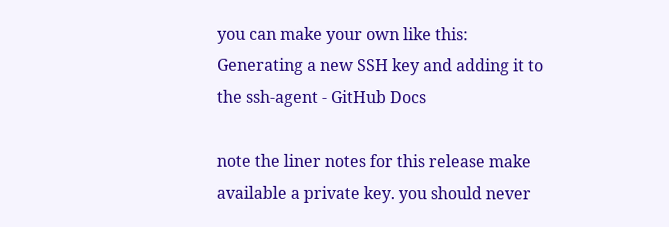you can make your own like this: Generating a new SSH key and adding it to the ssh-agent - GitHub Docs

note the liner notes for this release make available a private key. you should never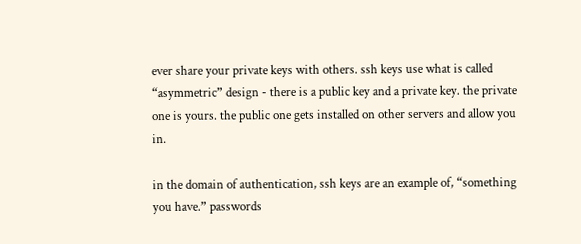ever share your private keys with others. ssh keys use what is called “asymmetric” design - there is a public key and a private key. the private one is yours. the public one gets installed on other servers and allow you in.

in the domain of authentication, ssh keys are an example of, “something you have.” passwords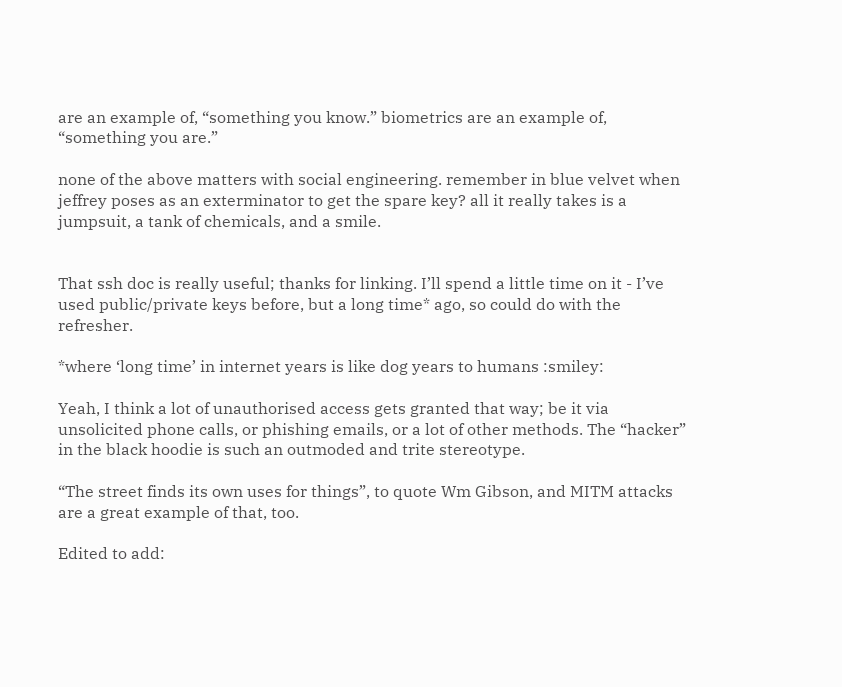are an example of, “something you know.” biometrics are an example of, “something you are.”

none of the above matters with social engineering. remember in blue velvet when jeffrey poses as an exterminator to get the spare key? all it really takes is a jumpsuit, a tank of chemicals, and a smile.


That ssh doc is really useful; thanks for linking. I’ll spend a little time on it - I’ve used public/private keys before, but a long time* ago, so could do with the refresher.

*where ‘long time’ in internet years is like dog years to humans :smiley:

Yeah, I think a lot of unauthorised access gets granted that way; be it via unsolicited phone calls, or phishing emails, or a lot of other methods. The “hacker” in the black hoodie is such an outmoded and trite stereotype.

“The street finds its own uses for things”, to quote Wm Gibson, and MITM attacks are a great example of that, too.

Edited to add: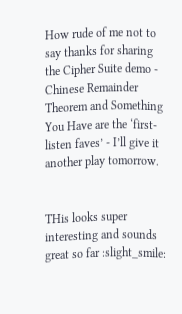How rude of me not to say thanks for sharing the Cipher Suite demo - Chinese Remainder Theorem and Something You Have are the ‘first-listen faves’ - I’ll give it another play tomorrow.


THis looks super interesting and sounds great so far :slight_smile: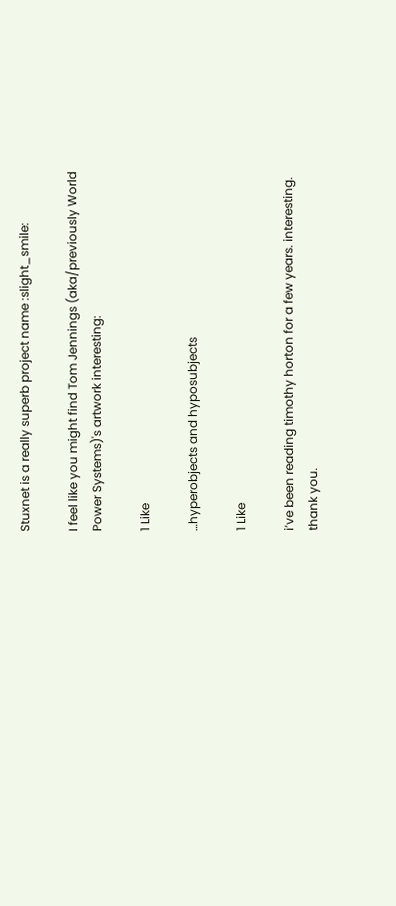Stuxnet is a really superb project name :slight_smile:

I feel like you might find Tom Jennings (aka/previously World Power Systems)'s artwork interesting:

1 Like

…hyperobjects and hyposubjects

1 Like

i’ve been reading timothy horton for a few years. interesting. thank you.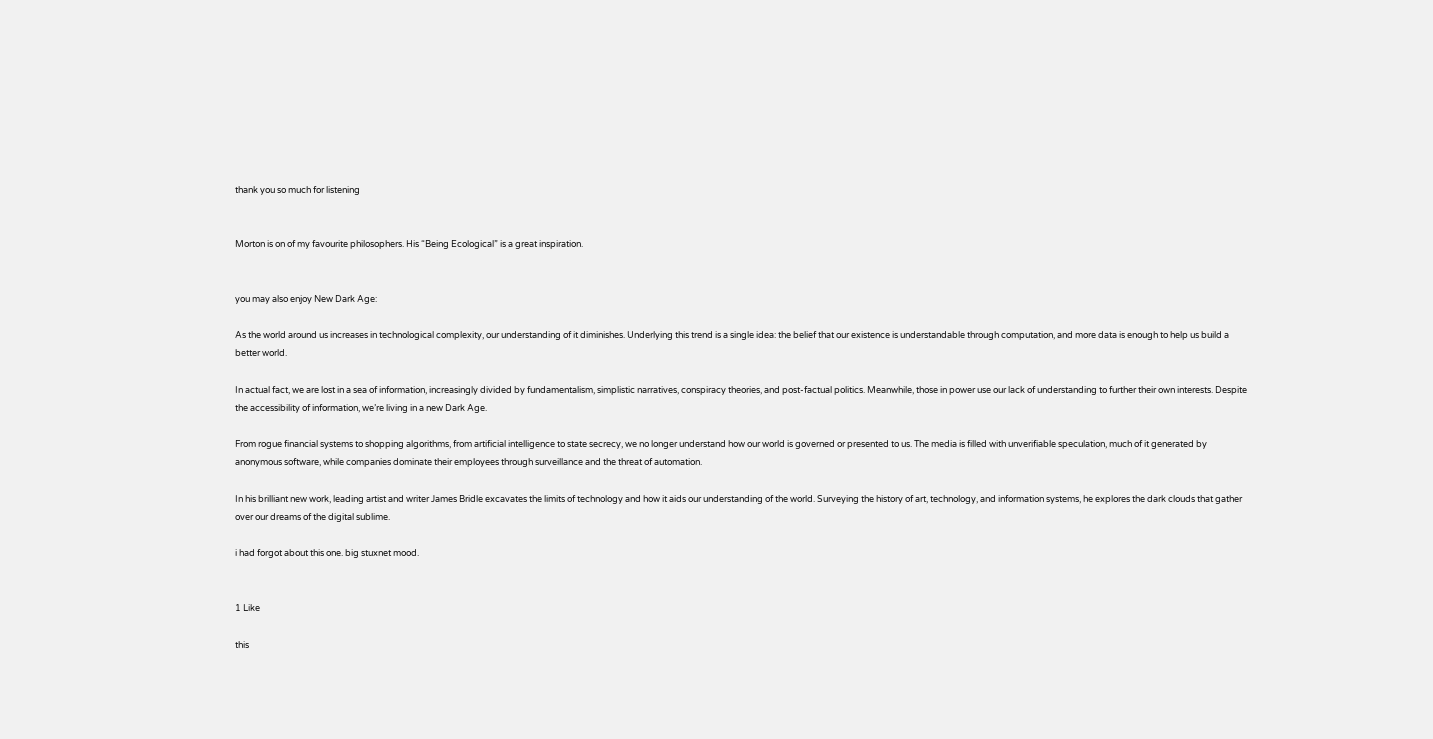thank you so much for listening


Morton is on of my favourite philosophers. His “Being Ecological” is a great inspiration.


you may also enjoy New Dark Age:

As the world around us increases in technological complexity, our understanding of it diminishes. Underlying this trend is a single idea: the belief that our existence is understandable through computation, and more data is enough to help us build a better world.

In actual fact, we are lost in a sea of information, increasingly divided by fundamentalism, simplistic narratives, conspiracy theories, and post-factual politics. Meanwhile, those in power use our lack of understanding to further their own interests. Despite the accessibility of information, we’re living in a new Dark Age.

From rogue financial systems to shopping algorithms, from artificial intelligence to state secrecy, we no longer understand how our world is governed or presented to us. The media is filled with unverifiable speculation, much of it generated by anonymous software, while companies dominate their employees through surveillance and the threat of automation.

In his brilliant new work, leading artist and writer James Bridle excavates the limits of technology and how it aids our understanding of the world. Surveying the history of art, technology, and information systems, he explores the dark clouds that gather over our dreams of the digital sublime.

i had forgot about this one. big stuxnet mood.


1 Like

this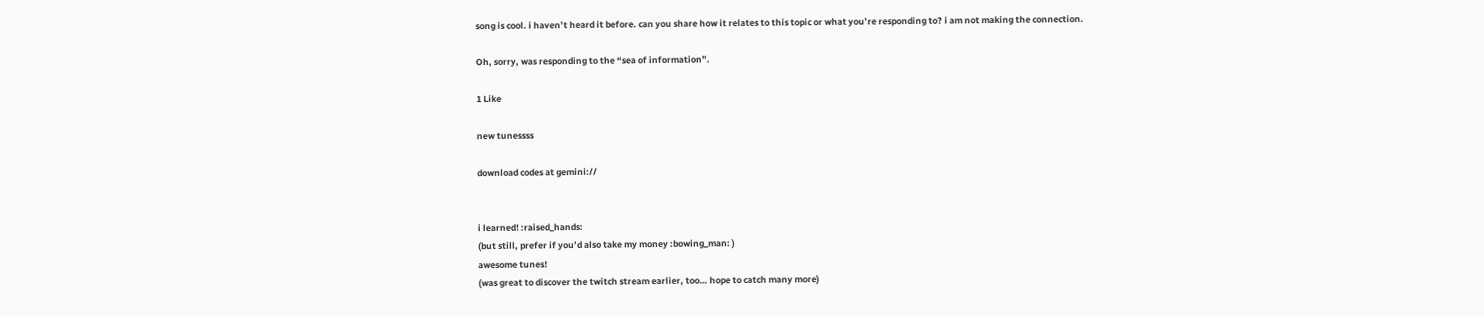song is cool. i haven’t heard it before. can you share how it relates to this topic or what you’re responding to? i am not making the connection.

Oh, sorry, was responding to the “sea of information”.

1 Like

new tunessss

download codes at gemini://


i learned! :raised_hands:
(but still, prefer if you’d also take my money :bowing_man: )
awesome tunes!
(was great to discover the twitch stream earlier, too… hope to catch many more)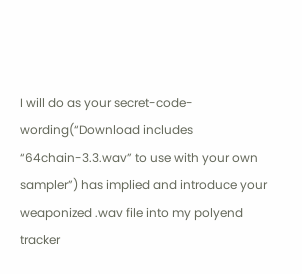I will do as your secret-code-wording(“Download includes “64chain-3.3.wav” to use with your own sampler”) has implied and introduce your weaponized .wav file into my polyend tracker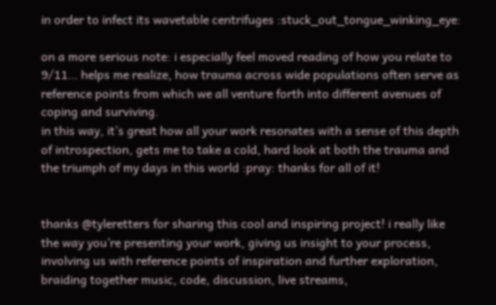in order to infect its wavetable centrifuges :stuck_out_tongue_winking_eye:

on a more serious note: i especially feel moved reading of how you relate to 9/11… helps me realize, how trauma across wide populations often serve as reference points from which we all venture forth into different avenues of coping and surviving.
in this way, it’s great how all your work resonates with a sense of this depth of introspection, gets me to take a cold, hard look at both the trauma and the triumph of my days in this world :pray: thanks for all of it!


thanks @tyleretters for sharing this cool and inspiring project! i really like the way you’re presenting your work, giving us insight to your process, involving us with reference points of inspiration and further exploration, braiding together music, code, discussion, live streams,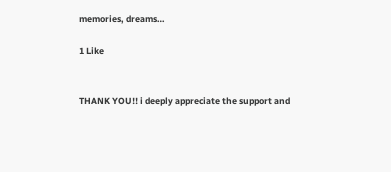memories, dreams…

1 Like


THANK YOU!! i deeply appreciate the support and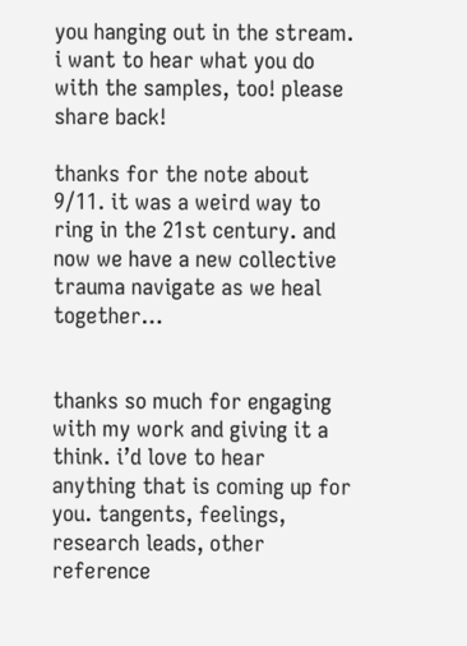you hanging out in the stream. i want to hear what you do with the samples, too! please share back!

thanks for the note about 9/11. it was a weird way to ring in the 21st century. and now we have a new collective trauma navigate as we heal together…


thanks so much for engaging with my work and giving it a think. i’d love to hear anything that is coming up for you. tangents, feelings, research leads, other reference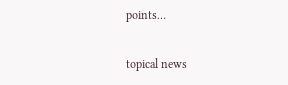points…

topical news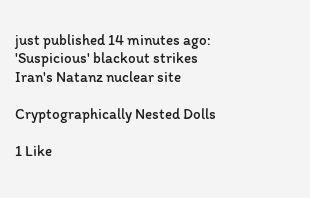just published 14 minutes ago: 'Suspicious' blackout strikes Iran's Natanz nuclear site

Cryptographically Nested Dolls

1 Like